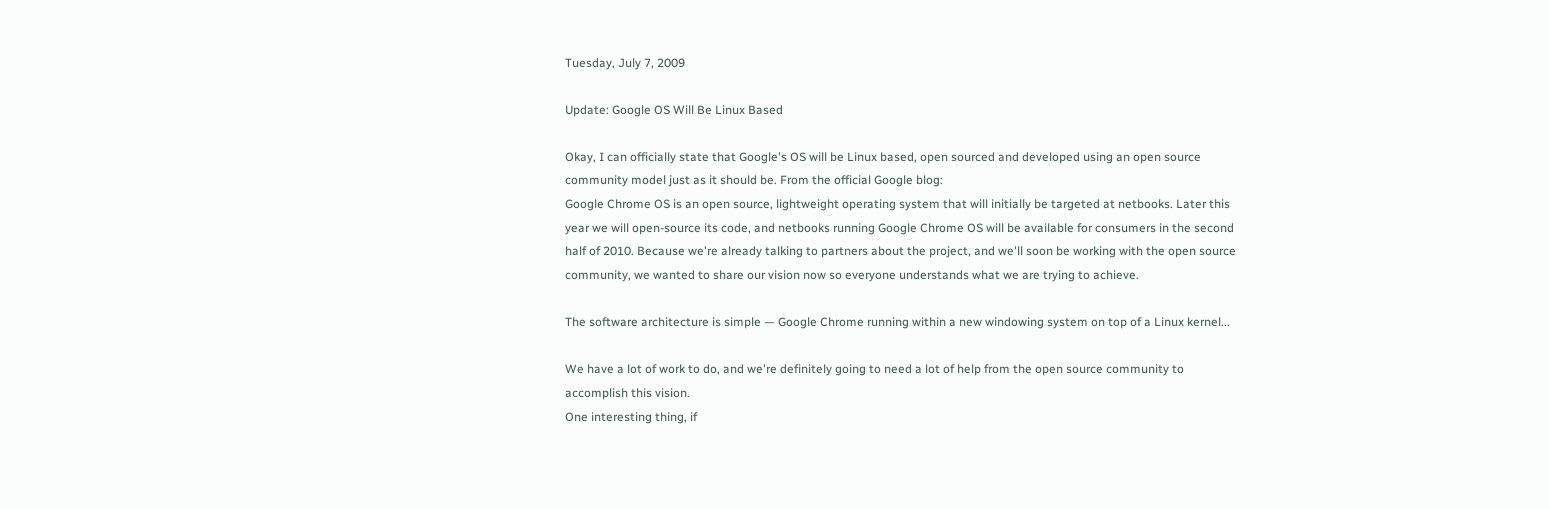Tuesday, July 7, 2009

Update: Google OS Will Be Linux Based

Okay, I can officially state that Google's OS will be Linux based, open sourced and developed using an open source community model just as it should be. From the official Google blog:
Google Chrome OS is an open source, lightweight operating system that will initially be targeted at netbooks. Later this year we will open-source its code, and netbooks running Google Chrome OS will be available for consumers in the second half of 2010. Because we're already talking to partners about the project, and we'll soon be working with the open source community, we wanted to share our vision now so everyone understands what we are trying to achieve.

The software architecture is simple — Google Chrome running within a new windowing system on top of a Linux kernel...

We have a lot of work to do, and we're definitely going to need a lot of help from the open source community to accomplish this vision.
One interesting thing, if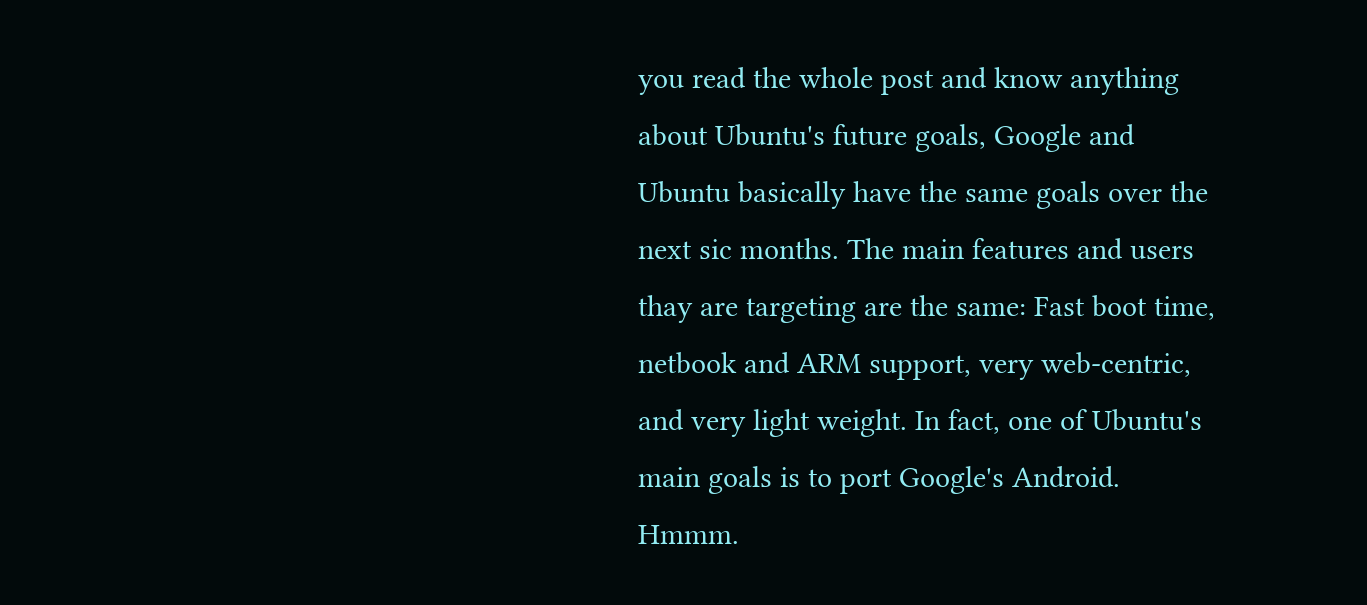you read the whole post and know anything about Ubuntu's future goals, Google and Ubuntu basically have the same goals over the next sic months. The main features and users thay are targeting are the same: Fast boot time, netbook and ARM support, very web-centric, and very light weight. In fact, one of Ubuntu's main goals is to port Google's Android. Hmmm.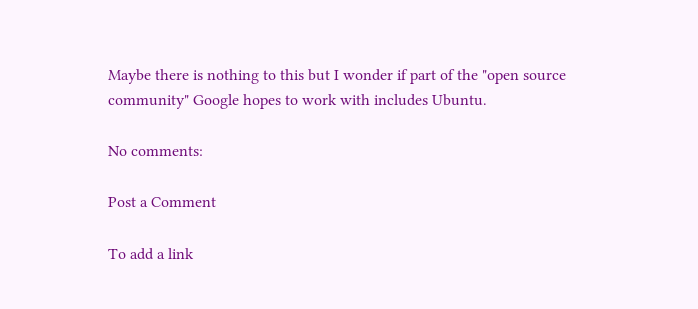Maybe there is nothing to this but I wonder if part of the "open source community" Google hopes to work with includes Ubuntu.

No comments:

Post a Comment

To add a link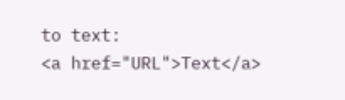to text:
<a href="URL">Text</a>